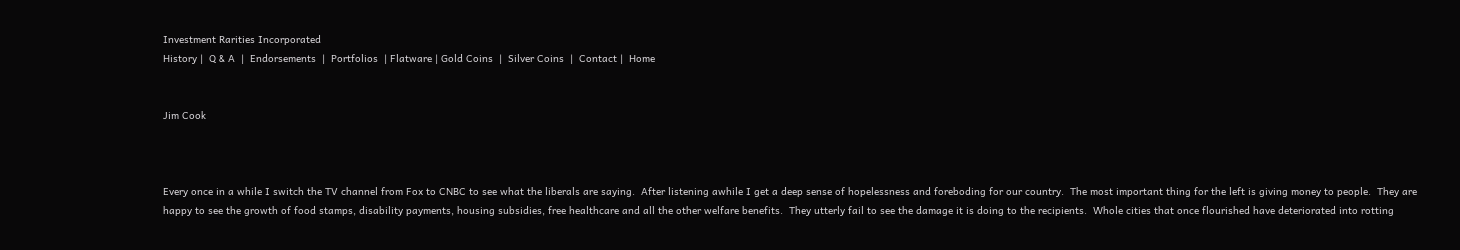Investment Rarities Incorporated
History |  Q & A  |  Endorsements  |  Portfolios  | Flatware | Gold Coins  |  Silver Coins  |  Contact |  Home


Jim Cook



Every once in a while I switch the TV channel from Fox to CNBC to see what the liberals are saying.  After listening awhile I get a deep sense of hopelessness and foreboding for our country.  The most important thing for the left is giving money to people.  They are happy to see the growth of food stamps, disability payments, housing subsidies, free healthcare and all the other welfare benefits.  They utterly fail to see the damage it is doing to the recipients.  Whole cities that once flourished have deteriorated into rotting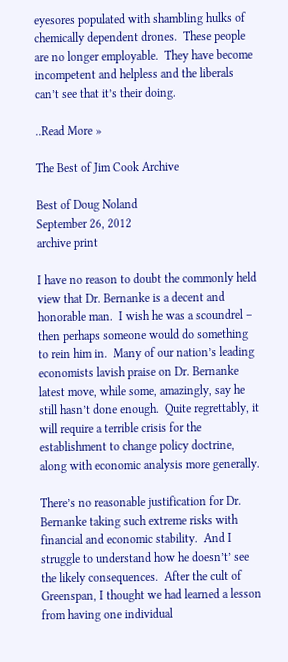eyesores populated with shambling hulks of chemically dependent drones.  These people are no longer employable.  They have become incompetent and helpless and the liberals can’t see that it’s their doing.

..Read More »

The Best of Jim Cook Archive

Best of Doug Noland
September 26, 2012
archive print

I have no reason to doubt the commonly held view that Dr. Bernanke is a decent and honorable man.  I wish he was a scoundrel – then perhaps someone would do something to rein him in.  Many of our nation’s leading economists lavish praise on Dr. Bernanke latest move, while some, amazingly, say he still hasn’t done enough.  Quite regrettably, it will require a terrible crisis for the establishment to change policy doctrine, along with economic analysis more generally.

There’s no reasonable justification for Dr. Bernanke taking such extreme risks with financial and economic stability.  And I struggle to understand how he doesn’t’ see the likely consequences.  After the cult of Greenspan, I thought we had learned a lesson from having one individual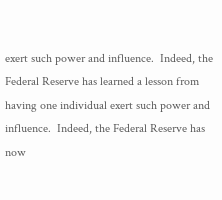exert such power and influence.  Indeed, the Federal Reserve has learned a lesson from having one individual exert such power and influence.  Indeed, the Federal Reserve has now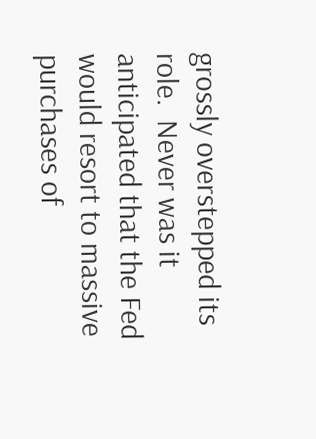grossly overstepped its role.  Never was it anticipated that the Fed would resort to massive purchases of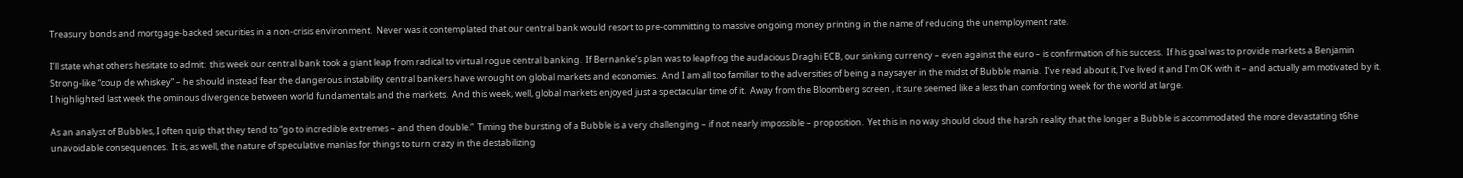Treasury bonds and mortgage-backed securities in a non-crisis environment.  Never was it contemplated that our central bank would resort to pre-committing to massive ongoing money printing in the name of reducing the unemployment rate.

I’ll state what others hesitate to admit:  this week our central bank took a giant leap from radical to virtual rogue central banking.  If Bernanke’s plan was to leapfrog the audacious Draghi ECB, our sinking currency – even against the euro – is confirmation of his success.  If his goal was to provide markets a Benjamin Strong-like “coup de whiskey” – he should instead fear the dangerous instability central bankers have wrought on global markets and economies.  And I am all too familiar to the adversities of being a naysayer in the midst of Bubble mania.  I’ve read about it, I’ve lived it and I’m OK with it – and actually am motivated by it.  I highlighted last week the ominous divergence between world fundamentals and the markets.  And this week, well, global markets enjoyed just a spectacular time of it.  Away from the Bloomberg screen , it sure seemed like a less than comforting week for the world at large.

As an analyst of Bubbles, I often quip that they tend to “go to incredible extremes – and then double.”  Timing the bursting of a Bubble is a very challenging – if not nearly impossible – proposition.  Yet this in no way should cloud the harsh reality that the longer a Bubble is accommodated the more devastating t6he unavoidable consequences.  It is, as well, the nature of speculative manias for things to turn crazy in the destabilizing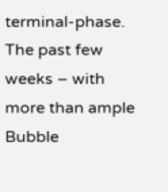terminal-phase.  The past few weeks – with more than ample Bubble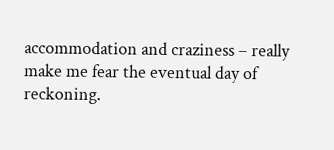accommodation and craziness – really make me fear the eventual day of reckoning.